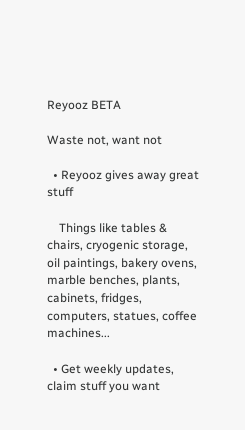Reyooz BETA

Waste not, want not

  • Reyooz gives away great stuff

    Things like tables & chairs, cryogenic storage, oil paintings, bakery ovens, marble benches, plants, cabinets, fridges, computers, statues, coffee machines...

  • Get weekly updates, claim stuff you want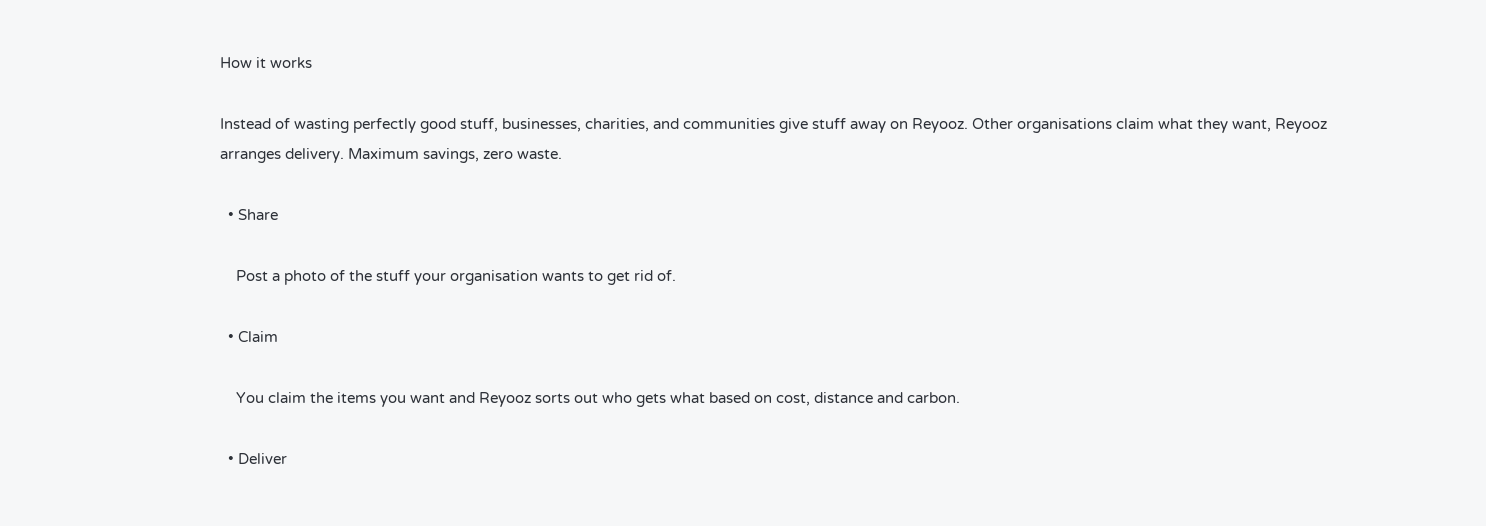How it works

Instead of wasting perfectly good stuff, businesses, charities, and communities give stuff away on Reyooz. Other organisations claim what they want, Reyooz arranges delivery. Maximum savings, zero waste.

  • Share

    Post a photo of the stuff your organisation wants to get rid of.

  • Claim

    You claim the items you want and Reyooz sorts out who gets what based on cost, distance and carbon.

  • Deliver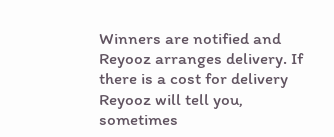Winners are notified and Reyooz arranges delivery. If there is a cost for delivery Reyooz will tell you, sometimes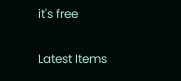it's free

Latest Items